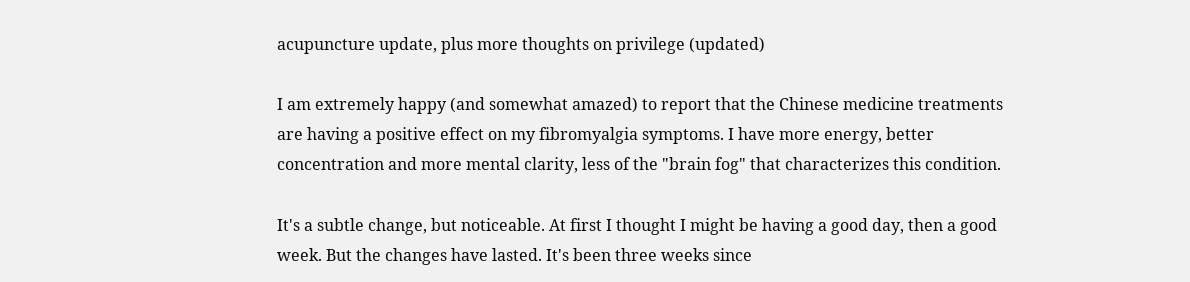acupuncture update, plus more thoughts on privilege (updated)

I am extremely happy (and somewhat amazed) to report that the Chinese medicine treatments are having a positive effect on my fibromyalgia symptoms. I have more energy, better concentration and more mental clarity, less of the "brain fog" that characterizes this condition.

It's a subtle change, but noticeable. At first I thought I might be having a good day, then a good week. But the changes have lasted. It's been three weeks since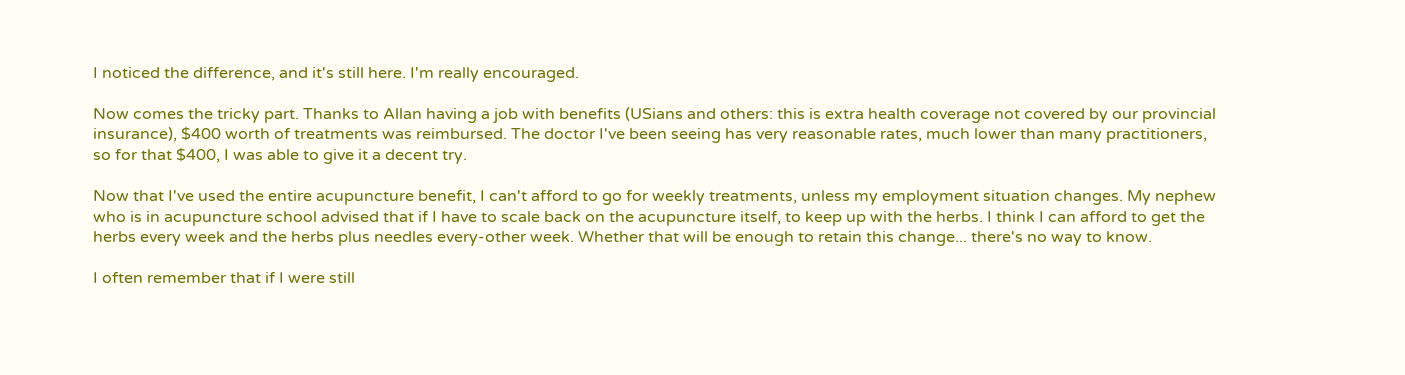I noticed the difference, and it's still here. I'm really encouraged.

Now comes the tricky part. Thanks to Allan having a job with benefits (USians and others: this is extra health coverage not covered by our provincial insurance), $400 worth of treatments was reimbursed. The doctor I've been seeing has very reasonable rates, much lower than many practitioners, so for that $400, I was able to give it a decent try.

Now that I've used the entire acupuncture benefit, I can't afford to go for weekly treatments, unless my employment situation changes. My nephew who is in acupuncture school advised that if I have to scale back on the acupuncture itself, to keep up with the herbs. I think I can afford to get the herbs every week and the herbs plus needles every-other week. Whether that will be enough to retain this change... there's no way to know.

I often remember that if I were still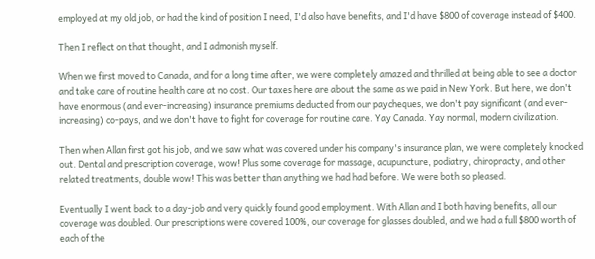employed at my old job, or had the kind of position I need, I'd also have benefits, and I'd have $800 of coverage instead of $400.

Then I reflect on that thought, and I admonish myself.

When we first moved to Canada, and for a long time after, we were completely amazed and thrilled at being able to see a doctor and take care of routine health care at no cost. Our taxes here are about the same as we paid in New York. But here, we don't have enormous (and ever-increasing) insurance premiums deducted from our paycheques, we don't pay significant (and ever-increasing) co-pays, and we don't have to fight for coverage for routine care. Yay Canada. Yay normal, modern civilization.

Then when Allan first got his job, and we saw what was covered under his company's insurance plan, we were completely knocked out. Dental and prescription coverage, wow! Plus some coverage for massage, acupuncture, podiatry, chiropracty, and other related treatments, double wow! This was better than anything we had had before. We were both so pleased.

Eventually I went back to a day-job and very quickly found good employment. With Allan and I both having benefits, all our coverage was doubled. Our prescriptions were covered 100%, our coverage for glasses doubled, and we had a full $800 worth of each of the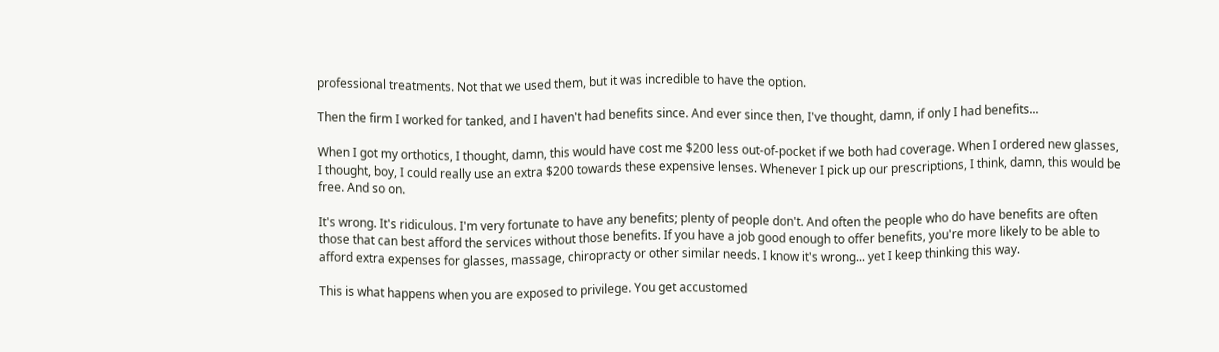professional treatments. Not that we used them, but it was incredible to have the option.

Then the firm I worked for tanked, and I haven't had benefits since. And ever since then, I've thought, damn, if only I had benefits...

When I got my orthotics, I thought, damn, this would have cost me $200 less out-of-pocket if we both had coverage. When I ordered new glasses, I thought, boy, I could really use an extra $200 towards these expensive lenses. Whenever I pick up our prescriptions, I think, damn, this would be free. And so on.

It's wrong. It's ridiculous. I'm very fortunate to have any benefits; plenty of people don't. And often the people who do have benefits are often those that can best afford the services without those benefits. If you have a job good enough to offer benefits, you're more likely to be able to afford extra expenses for glasses, massage, chiropracty or other similar needs. I know it's wrong... yet I keep thinking this way.

This is what happens when you are exposed to privilege. You get accustomed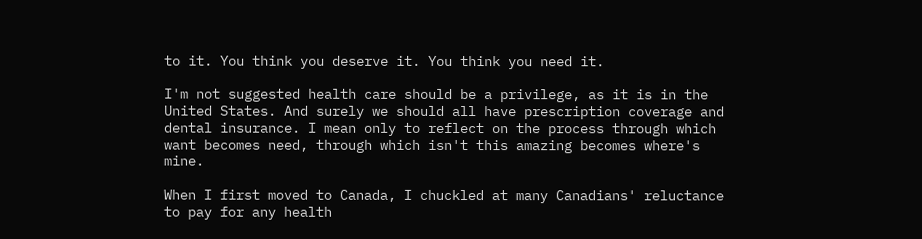to it. You think you deserve it. You think you need it.

I'm not suggested health care should be a privilege, as it is in the United States. And surely we should all have prescription coverage and dental insurance. I mean only to reflect on the process through which want becomes need, through which isn't this amazing becomes where's mine.

When I first moved to Canada, I chuckled at many Canadians' reluctance to pay for any health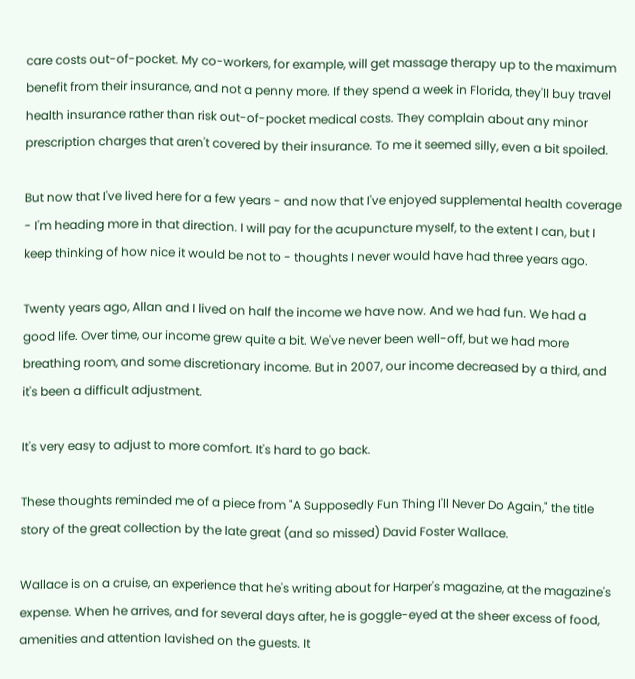care costs out-of-pocket. My co-workers, for example, will get massage therapy up to the maximum benefit from their insurance, and not a penny more. If they spend a week in Florida, they'll buy travel health insurance rather than risk out-of-pocket medical costs. They complain about any minor prescription charges that aren't covered by their insurance. To me it seemed silly, even a bit spoiled.

But now that I've lived here for a few years - and now that I've enjoyed supplemental health coverage - I'm heading more in that direction. I will pay for the acupuncture myself, to the extent I can, but I keep thinking of how nice it would be not to - thoughts I never would have had three years ago.

Twenty years ago, Allan and I lived on half the income we have now. And we had fun. We had a good life. Over time, our income grew quite a bit. We've never been well-off, but we had more breathing room, and some discretionary income. But in 2007, our income decreased by a third, and it's been a difficult adjustment.

It's very easy to adjust to more comfort. It's hard to go back.

These thoughts reminded me of a piece from "A Supposedly Fun Thing I'll Never Do Again," the title story of the great collection by the late great (and so missed) David Foster Wallace.

Wallace is on a cruise, an experience that he's writing about for Harper's magazine, at the magazine's expense. When he arrives, and for several days after, he is goggle-eyed at the sheer excess of food, amenities and attention lavished on the guests. It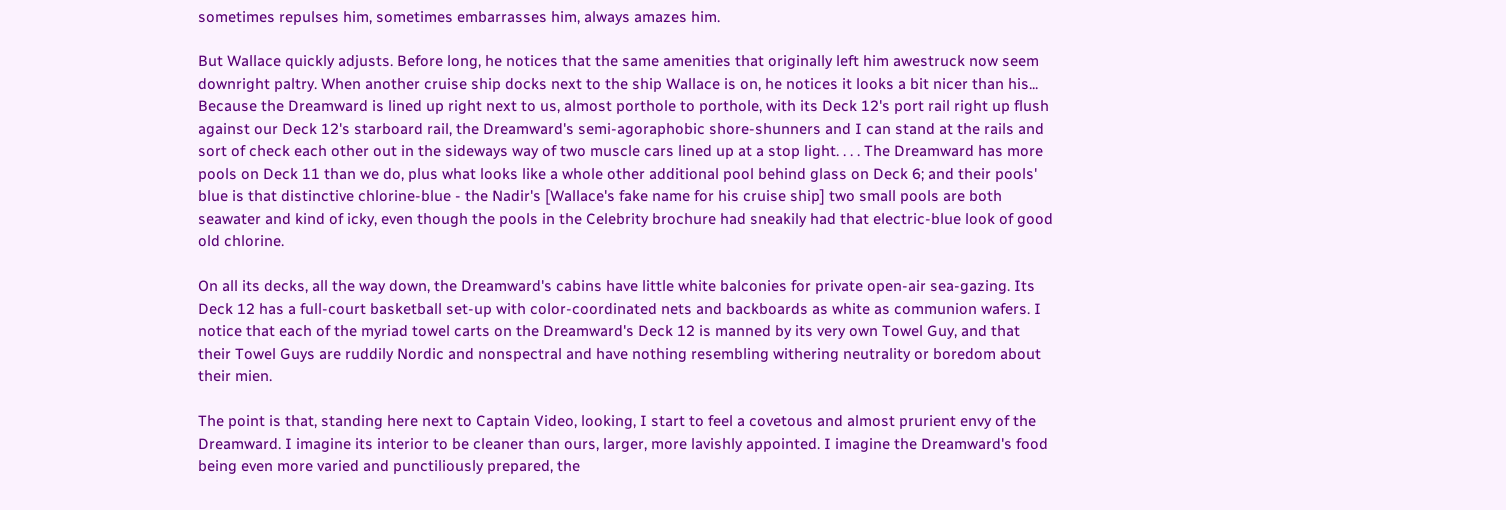sometimes repulses him, sometimes embarrasses him, always amazes him.

But Wallace quickly adjusts. Before long, he notices that the same amenities that originally left him awestruck now seem downright paltry. When another cruise ship docks next to the ship Wallace is on, he notices it looks a bit nicer than his...
Because the Dreamward is lined up right next to us, almost porthole to porthole, with its Deck 12's port rail right up flush against our Deck 12's starboard rail, the Dreamward's semi-agoraphobic shore-shunners and I can stand at the rails and sort of check each other out in the sideways way of two muscle cars lined up at a stop light. . . . The Dreamward has more pools on Deck 11 than we do, plus what looks like a whole other additional pool behind glass on Deck 6; and their pools' blue is that distinctive chlorine-blue - the Nadir's [Wallace's fake name for his cruise ship] two small pools are both seawater and kind of icky, even though the pools in the Celebrity brochure had sneakily had that electric-blue look of good old chlorine.

On all its decks, all the way down, the Dreamward's cabins have little white balconies for private open-air sea-gazing. Its Deck 12 has a full-court basketball set-up with color-coordinated nets and backboards as white as communion wafers. I notice that each of the myriad towel carts on the Dreamward's Deck 12 is manned by its very own Towel Guy, and that their Towel Guys are ruddily Nordic and nonspectral and have nothing resembling withering neutrality or boredom about their mien.

The point is that, standing here next to Captain Video, looking, I start to feel a covetous and almost prurient envy of the Dreamward. I imagine its interior to be cleaner than ours, larger, more lavishly appointed. I imagine the Dreamward's food being even more varied and punctiliously prepared, the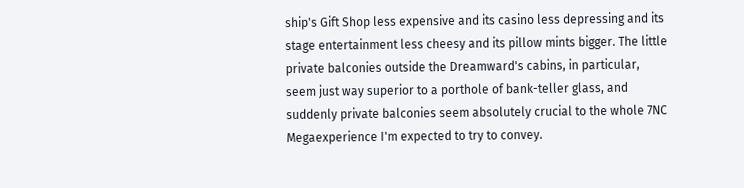ship's Gift Shop less expensive and its casino less depressing and its stage entertainment less cheesy and its pillow mints bigger. The little private balconies outside the Dreamward's cabins, in particular, seem just way superior to a porthole of bank-teller glass, and suddenly private balconies seem absolutely crucial to the whole 7NC Megaexperience I'm expected to try to convey.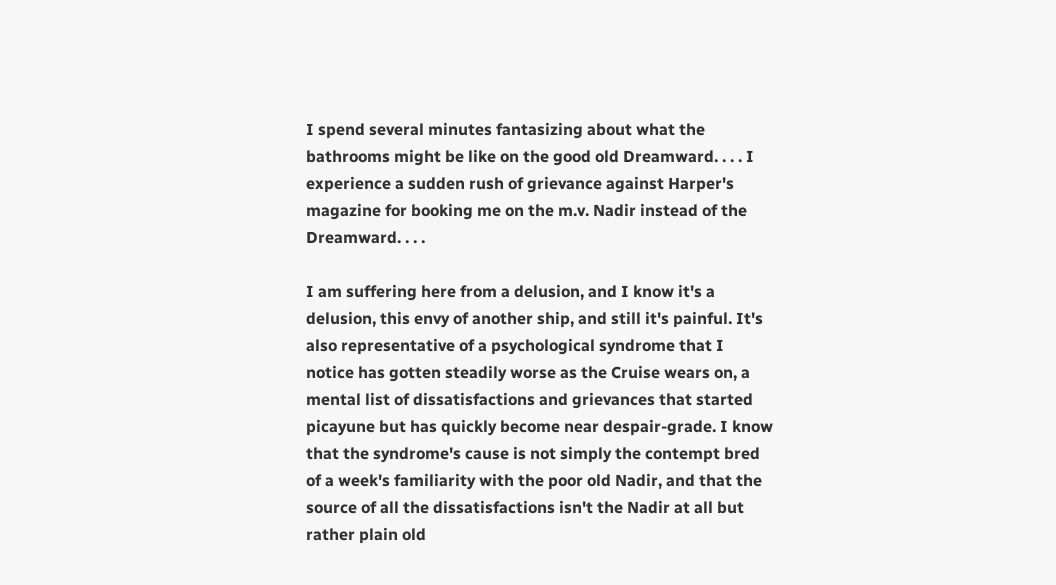I spend several minutes fantasizing about what the bathrooms might be like on the good old Dreamward. . . . I experience a sudden rush of grievance against Harper's magazine for booking me on the m.v. Nadir instead of the Dreamward. . . .

I am suffering here from a delusion, and I know it's a delusion, this envy of another ship, and still it's painful. It's also representative of a psychological syndrome that I notice has gotten steadily worse as the Cruise wears on, a mental list of dissatisfactions and grievances that started picayune but has quickly become near despair-grade. I know that the syndrome's cause is not simply the contempt bred of a week's familiarity with the poor old Nadir, and that the source of all the dissatisfactions isn't the Nadir at all but rather plain old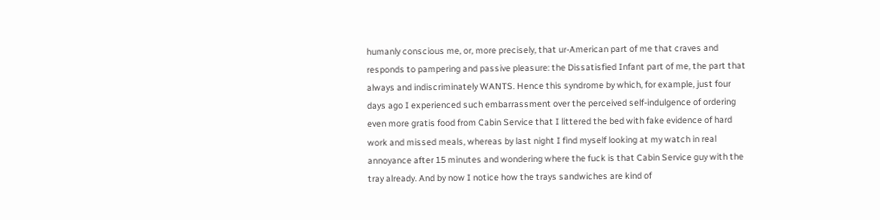humanly conscious me, or, more precisely, that ur-American part of me that craves and responds to pampering and passive pleasure: the Dissatisfied Infant part of me, the part that always and indiscriminately WANTS. Hence this syndrome by which, for example, just four days ago I experienced such embarrassment over the perceived self-indulgence of ordering even more gratis food from Cabin Service that I littered the bed with fake evidence of hard work and missed meals, whereas by last night I find myself looking at my watch in real annoyance after 15 minutes and wondering where the fuck is that Cabin Service guy with the tray already. And by now I notice how the trays sandwiches are kind of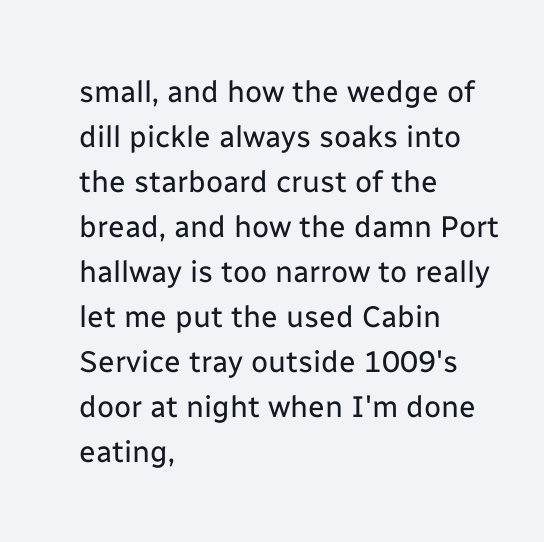small, and how the wedge of dill pickle always soaks into the starboard crust of the bread, and how the damn Port hallway is too narrow to really let me put the used Cabin Service tray outside 1009's door at night when I'm done eating,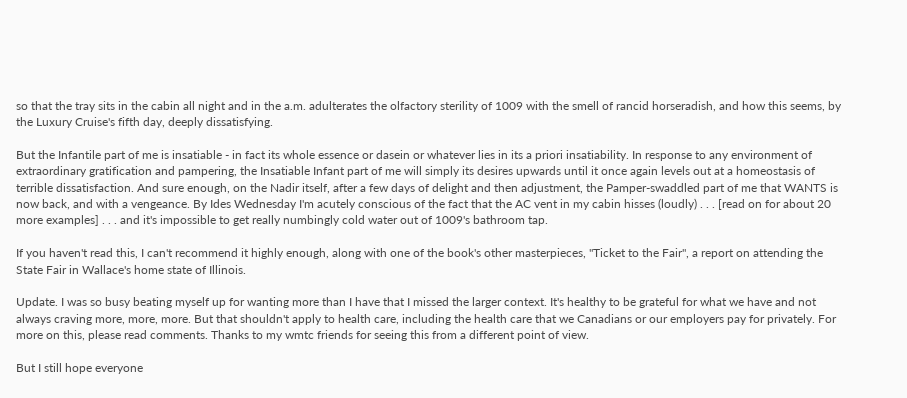so that the tray sits in the cabin all night and in the a.m. adulterates the olfactory sterility of 1009 with the smell of rancid horseradish, and how this seems, by the Luxury Cruise's fifth day, deeply dissatisfying.

But the Infantile part of me is insatiable - in fact its whole essence or dasein or whatever lies in its a priori insatiability. In response to any environment of extraordinary gratification and pampering, the Insatiable Infant part of me will simply its desires upwards until it once again levels out at a homeostasis of terrible dissatisfaction. And sure enough, on the Nadir itself, after a few days of delight and then adjustment, the Pamper-swaddled part of me that WANTS is now back, and with a vengeance. By Ides Wednesday I'm acutely conscious of the fact that the AC vent in my cabin hisses (loudly) . . . [read on for about 20 more examples] . . . and it's impossible to get really numbingly cold water out of 1009's bathroom tap.

If you haven't read this, I can't recommend it highly enough, along with one of the book's other masterpieces, "Ticket to the Fair", a report on attending the State Fair in Wallace's home state of Illinois.

Update. I was so busy beating myself up for wanting more than I have that I missed the larger context. It's healthy to be grateful for what we have and not always craving more, more, more. But that shouldn't apply to health care, including the health care that we Canadians or our employers pay for privately. For more on this, please read comments. Thanks to my wmtc friends for seeing this from a different point of view.

But I still hope everyone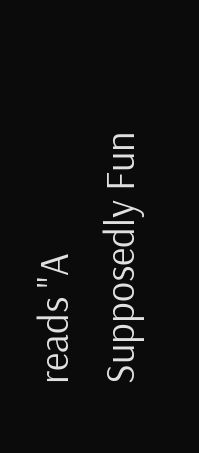reads "A Supposedly Fun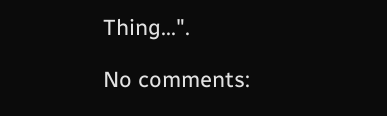Thing...".

No comments: